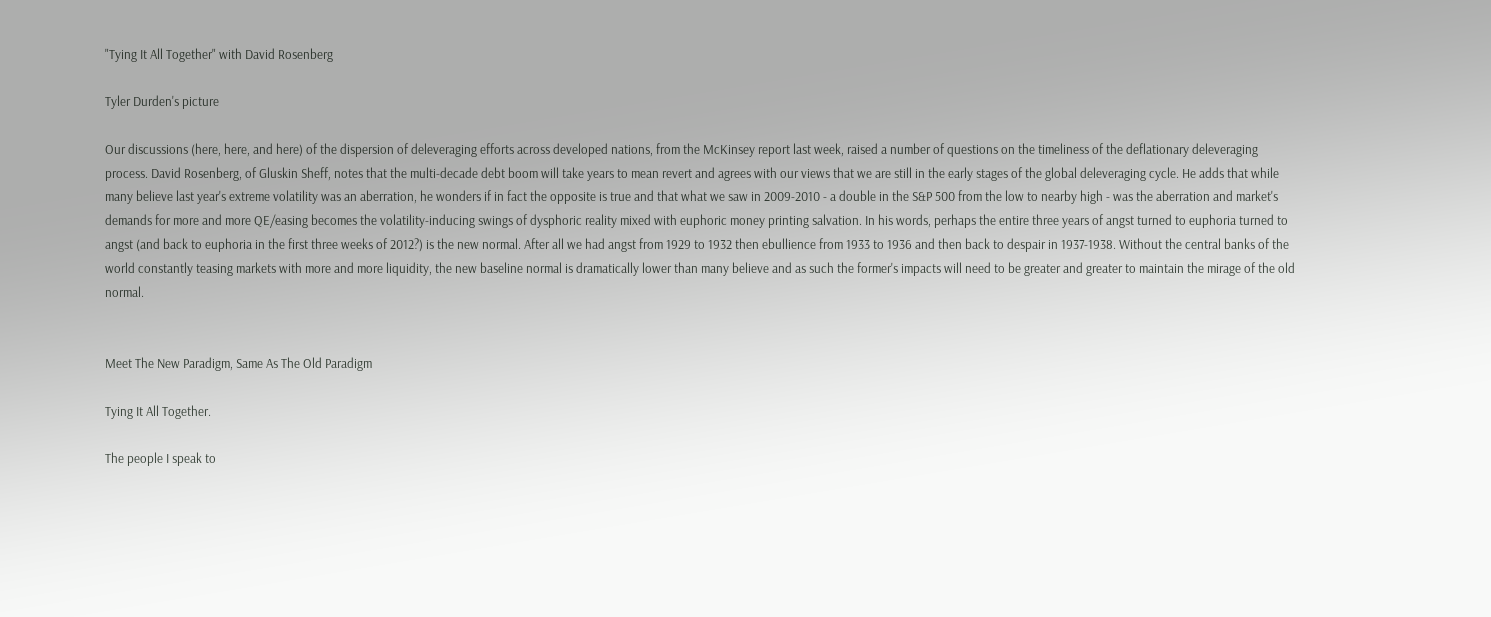"Tying It All Together" with David Rosenberg

Tyler Durden's picture

Our discussions (here, here, and here) of the dispersion of deleveraging efforts across developed nations, from the McKinsey report last week, raised a number of questions on the timeliness of the deflationary deleveraging process. David Rosenberg, of Gluskin Sheff, notes that the multi-decade debt boom will take years to mean revert and agrees with our views that we are still in the early stages of the global deleveraging cycle. He adds that while many believe last year's extreme volatility was an aberration, he wonders if in fact the opposite is true and that what we saw in 2009-2010 - a double in the S&P 500 from the low to nearby high - was the aberration and market's demands for more and more QE/easing becomes the volatility-inducing swings of dysphoric reality mixed with euphoric money printing salvation. In his words, perhaps the entire three years of angst turned to euphoria turned to angst (and back to euphoria in the first three weeks of 2012?) is the new normal. After all we had angst from 1929 to 1932 then ebullience from 1933 to 1936 and then back to despair in 1937-1938. Without the central banks of the world constantly teasing markets with more and more liquidity, the new baseline normal is dramatically lower than many believe and as such the former's impacts will need to be greater and greater to maintain the mirage of the old normal.


Meet The New Paradigm, Same As The Old Paradigm

Tying It All Together.

The people I speak to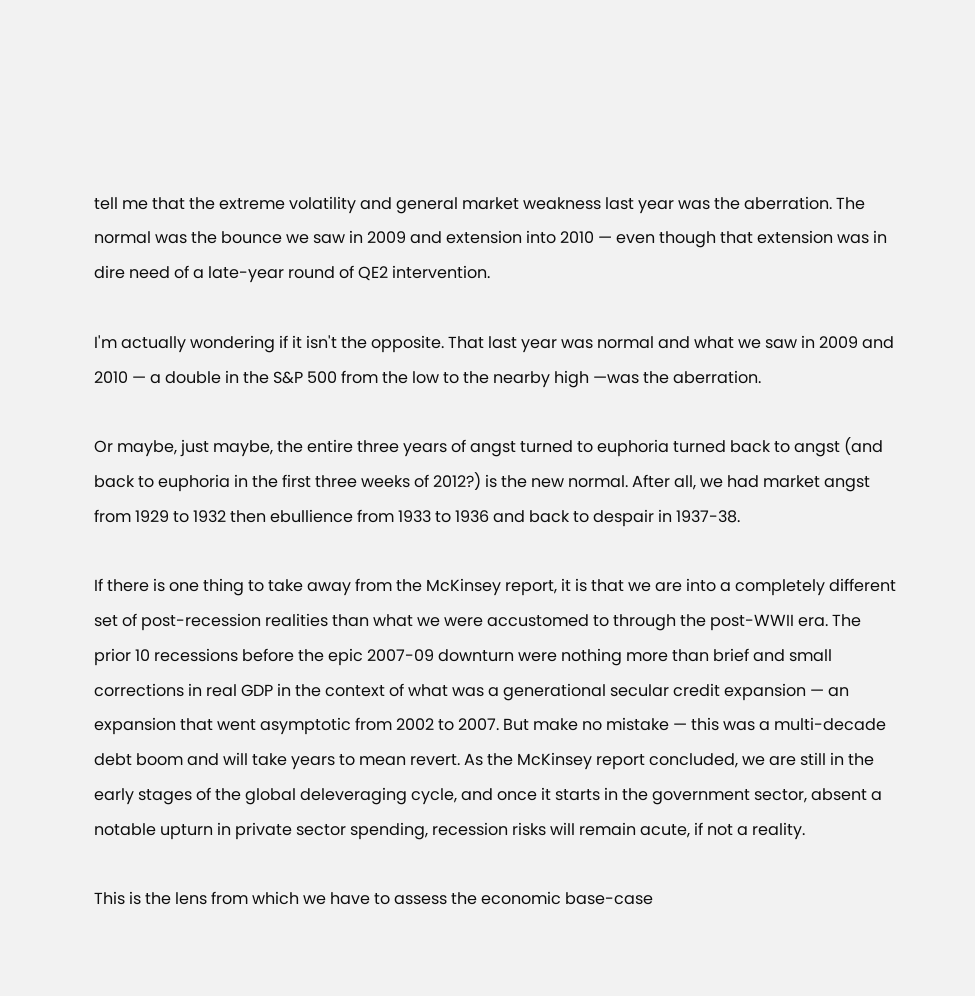tell me that the extreme volatility and general market weakness last year was the aberration. The normal was the bounce we saw in 2009 and extension into 2010 — even though that extension was in dire need of a late-year round of QE2 intervention.

I'm actually wondering if it isn't the opposite. That last year was normal and what we saw in 2009 and 2010 — a double in the S&P 500 from the low to the nearby high —was the aberration.

Or maybe, just maybe, the entire three years of angst turned to euphoria turned back to angst (and back to euphoria in the first three weeks of 2012?) is the new normal. After all, we had market angst from 1929 to 1932 then ebullience from 1933 to 1936 and back to despair in 1937-38.

If there is one thing to take away from the McKinsey report, it is that we are into a completely different set of post-recession realities than what we were accustomed to through the post-WWII era. The prior 10 recessions before the epic 2007-09 downturn were nothing more than brief and small corrections in real GDP in the context of what was a generational secular credit expansion — an expansion that went asymptotic from 2002 to 2007. But make no mistake — this was a multi-decade debt boom and will take years to mean revert. As the McKinsey report concluded, we are still in the early stages of the global deleveraging cycle, and once it starts in the government sector, absent a notable upturn in private sector spending, recession risks will remain acute, if not a reality.

This is the lens from which we have to assess the economic base-case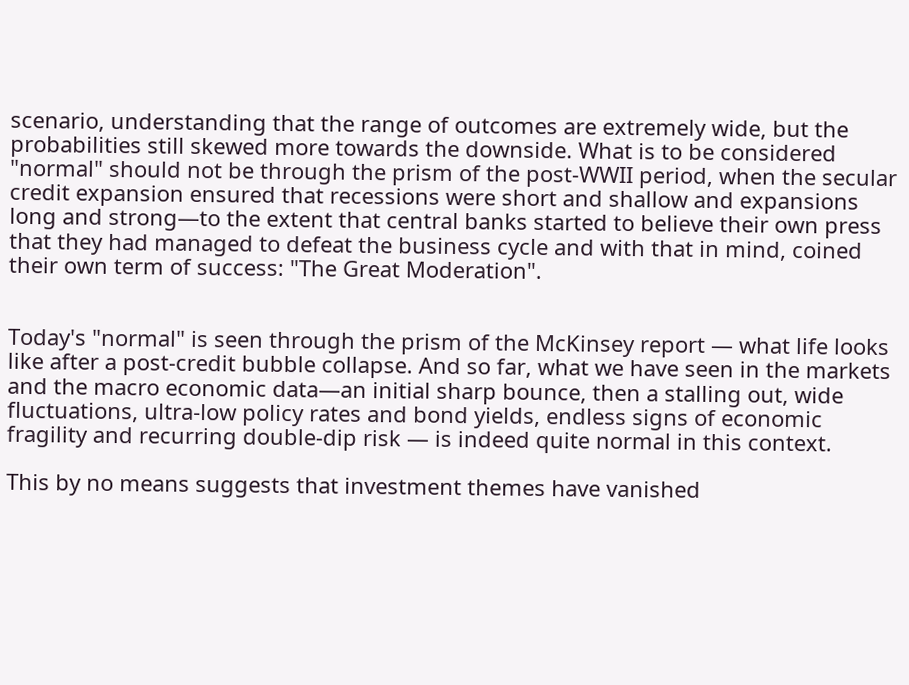scenario, understanding that the range of outcomes are extremely wide, but the probabilities still skewed more towards the downside. What is to be considered "normal" should not be through the prism of the post-WWII period, when the secular credit expansion ensured that recessions were short and shallow and expansions long and strong—to the extent that central banks started to believe their own press that they had managed to defeat the business cycle and with that in mind, coined their own term of success: "The Great Moderation".


Today's "normal" is seen through the prism of the McKinsey report — what life looks like after a post-credit bubble collapse. And so far, what we have seen in the markets and the macro economic data—an initial sharp bounce, then a stalling out, wide fluctuations, ultra-low policy rates and bond yields, endless signs of economic fragility and recurring double-dip risk — is indeed quite normal in this context.

This by no means suggests that investment themes have vanished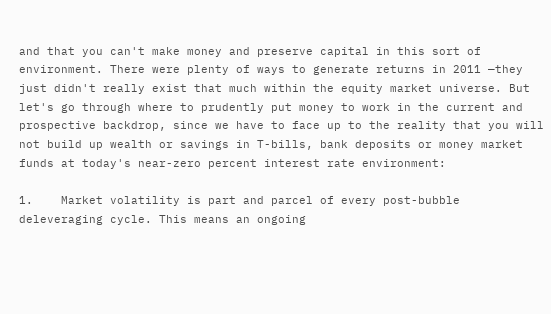and that you can't make money and preserve capital in this sort of environment. There were plenty of ways to generate returns in 2011 —they just didn't really exist that much within the equity market universe. But let's go through where to prudently put money to work in the current and prospective backdrop, since we have to face up to the reality that you will not build up wealth or savings in T-bills, bank deposits or money market funds at today's near-zero percent interest rate environment:

1.    Market volatility is part and parcel of every post-bubble deleveraging cycle. This means an ongoing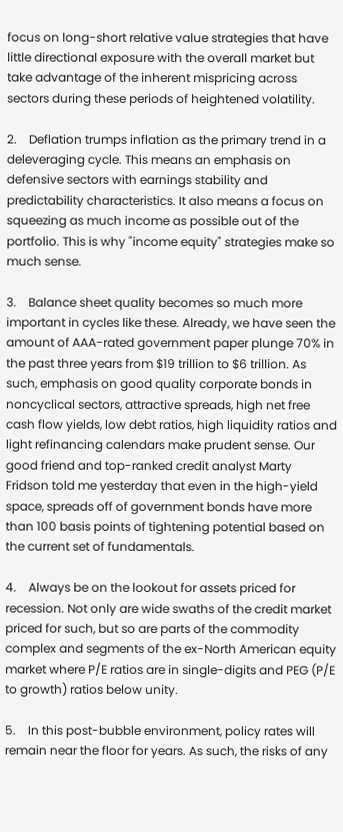focus on long-short relative value strategies that have little directional exposure with the overall market but take advantage of the inherent mispricing across sectors during these periods of heightened volatility.

2.    Deflation trumps inflation as the primary trend in a deleveraging cycle. This means an emphasis on defensive sectors with earnings stability and predictability characteristics. It also means a focus on squeezing as much income as possible out of the portfolio. This is why "income equity" strategies make so much sense.

3.    Balance sheet quality becomes so much more important in cycles like these. Already, we have seen the amount of AAA-rated government paper plunge 70% in the past three years from $19 trillion to $6 trillion. As such, emphasis on good quality corporate bonds in noncyclical sectors, attractive spreads, high net free cash flow yields, low debt ratios, high liquidity ratios and light refinancing calendars make prudent sense. Our good friend and top-ranked credit analyst Marty Fridson told me yesterday that even in the high-yield space, spreads off of government bonds have more than 100 basis points of tightening potential based on the current set of fundamentals.

4.    Always be on the lookout for assets priced for recession. Not only are wide swaths of the credit market priced for such, but so are parts of the commodity complex and segments of the ex-North American equity market where P/E ratios are in single-digits and PEG (P/E to growth) ratios below unity.

5.    In this post-bubble environment, policy rates will remain near the floor for years. As such, the risks of any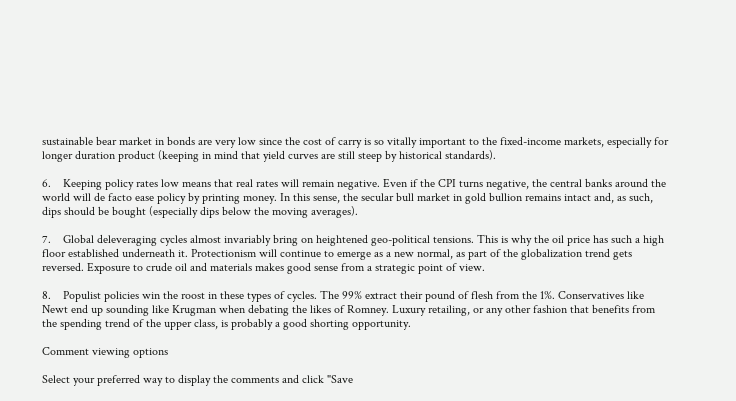sustainable bear market in bonds are very low since the cost of carry is so vitally important to the fixed-income markets, especially for longer duration product (keeping in mind that yield curves are still steep by historical standards).

6.    Keeping policy rates low means that real rates will remain negative. Even if the CPI turns negative, the central banks around the world will de facto ease policy by printing money. In this sense, the secular bull market in gold bullion remains intact and, as such, dips should be bought (especially dips below the moving averages).

7.    Global deleveraging cycles almost invariably bring on heightened geo-political tensions. This is why the oil price has such a high floor established underneath it. Protectionism will continue to emerge as a new normal, as part of the globalization trend gets reversed. Exposure to crude oil and materials makes good sense from a strategic point of view.

8.    Populist policies win the roost in these types of cycles. The 99% extract their pound of flesh from the 1%. Conservatives like Newt end up sounding like Krugman when debating the likes of Romney. Luxury retailing, or any other fashion that benefits from the spending trend of the upper class, is probably a good shorting opportunity.

Comment viewing options

Select your preferred way to display the comments and click "Save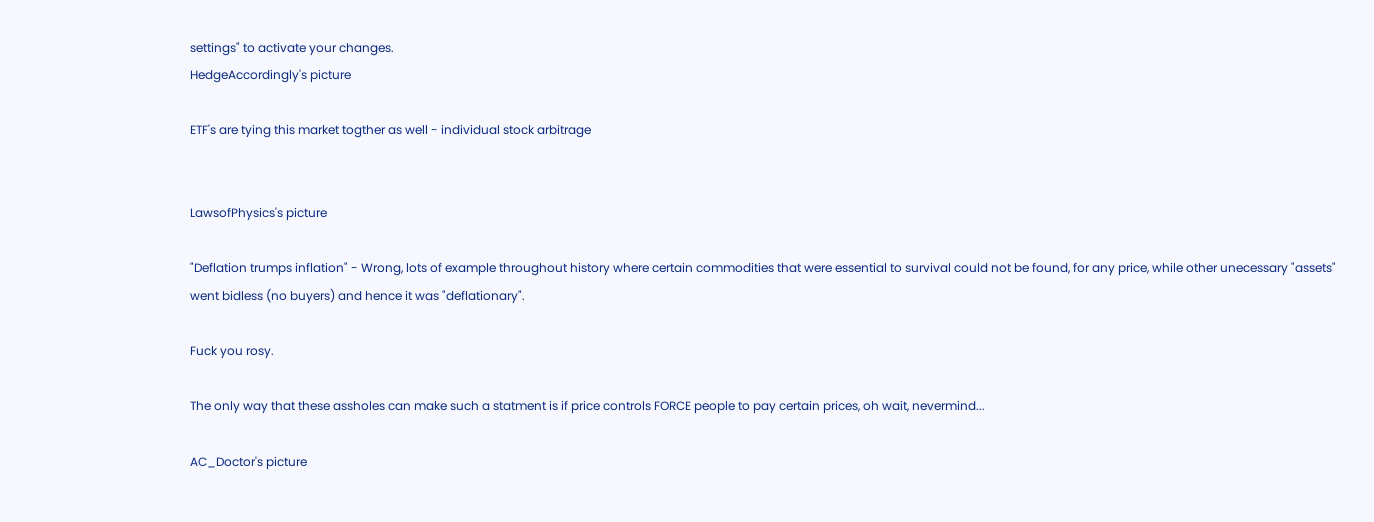settings" to activate your changes.
HedgeAccordingly's picture

ETF's are tying this market togther as well - individual stock arbitrage


LawsofPhysics's picture

"Deflation trumps inflation" - Wrong, lots of example throughout history where certain commodities that were essential to survival could not be found, for any price, while other unecessary "assets" went bidless (no buyers) and hence it was "deflationary".

Fuck you rosy.

The only way that these assholes can make such a statment is if price controls FORCE people to pay certain prices, oh wait, nevermind...

AC_Doctor's picture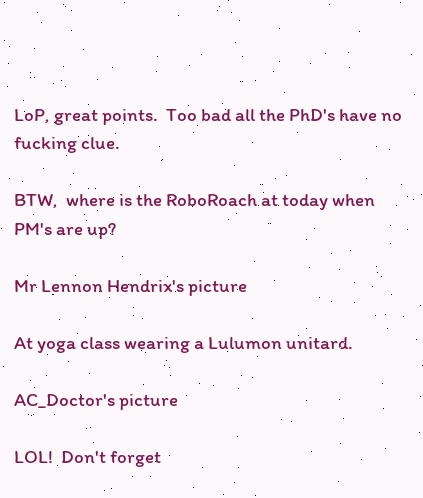LoP, great points.  Too bad all the PhD's have no fucking clue.

BTW,  where is the RoboRoach at today when PM's are up?

Mr Lennon Hendrix's picture

At yoga class wearing a Lulumon unitard.

AC_Doctor's picture

LOL!  Don't forget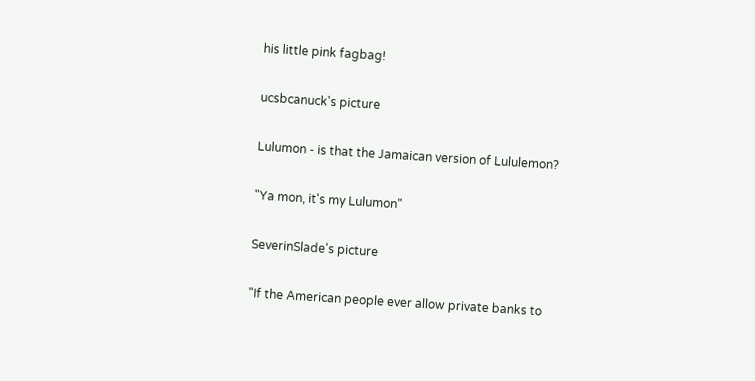his little pink fagbag!

ucsbcanuck's picture

Lulumon - is that the Jamaican version of Lululemon?

"Ya mon, it's my Lulumon"

SeverinSlade's picture

"If the American people ever allow private banks to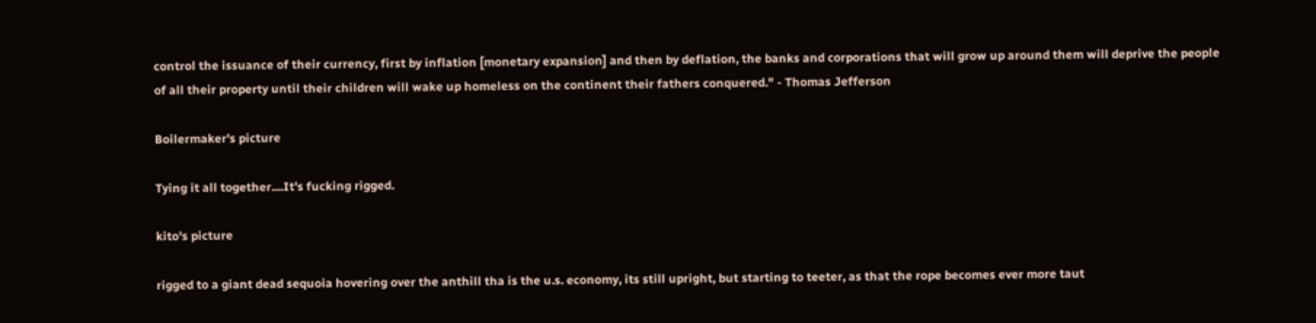control the issuance of their currency, first by inflation [monetary expansion] and then by deflation, the banks and corporations that will grow up around them will deprive the people of all their property until their children will wake up homeless on the continent their fathers conquered." - Thomas Jefferson

Boilermaker's picture

Tying it all together....It's fucking rigged.

kito's picture

rigged to a giant dead sequoia hovering over the anthill tha is the u.s. economy, its still upright, but starting to teeter, as that the rope becomes ever more taut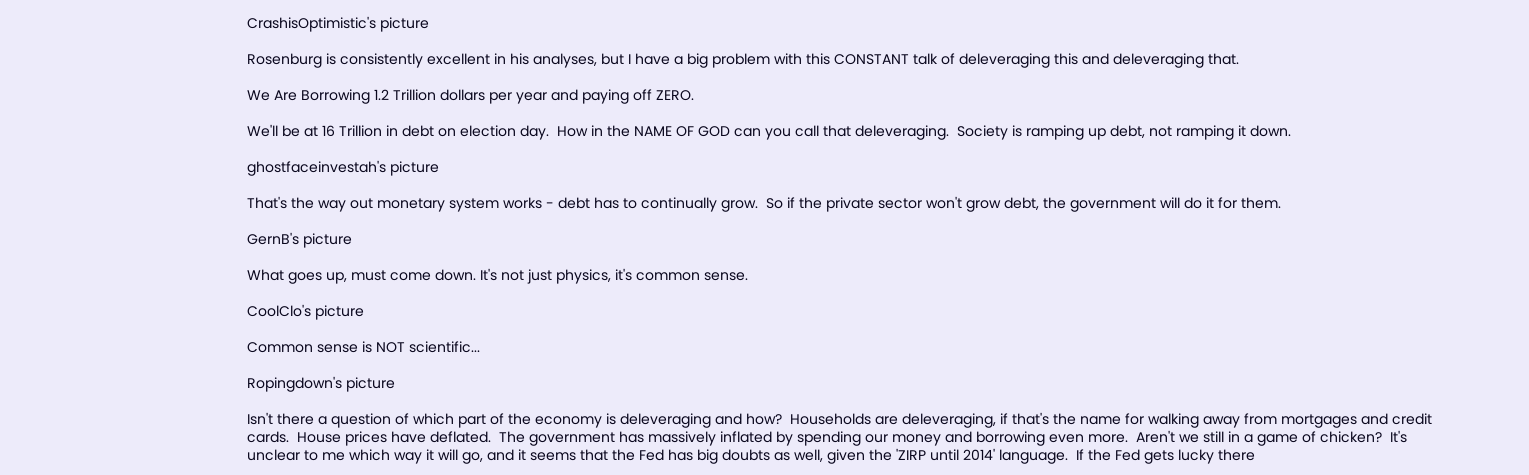CrashisOptimistic's picture

Rosenburg is consistently excellent in his analyses, but I have a big problem with this CONSTANT talk of deleveraging this and deleveraging that.

We Are Borrowing 1.2 Trillion dollars per year and paying off ZERO.

We'll be at 16 Trillion in debt on election day.  How in the NAME OF GOD can you call that deleveraging.  Society is ramping up debt, not ramping it down.

ghostfaceinvestah's picture

That's the way out monetary system works - debt has to continually grow.  So if the private sector won't grow debt, the government will do it for them.

GernB's picture

What goes up, must come down. It's not just physics, it's common sense.

CoolClo's picture

Common sense is NOT scientific...

Ropingdown's picture

Isn't there a question of which part of the economy is deleveraging and how?  Households are deleveraging, if that's the name for walking away from mortgages and credit cards.  House prices have deflated.  The government has massively inflated by spending our money and borrowing even more.  Aren't we still in a game of chicken?  It's unclear to me which way it will go, and it seems that the Fed has big doubts as well, given the 'ZIRP until 2014' language.  If the Fed gets lucky there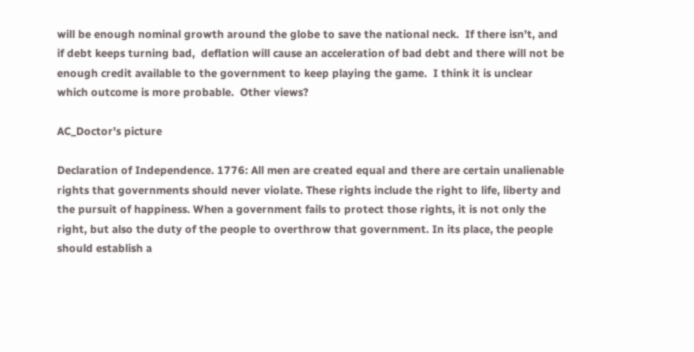will be enough nominal growth around the globe to save the national neck.  If there isn't, and if debt keeps turning bad,  deflation will cause an acceleration of bad debt and there will not be enough credit available to the government to keep playing the game.  I think it is unclear which outcome is more probable.  Other views?

AC_Doctor's picture

Declaration of Independence. 1776: All men are created equal and there are certain unalienable rights that governments should never violate. These rights include the right to life, liberty and the pursuit of happiness. When a government fails to protect those rights, it is not only the right, but also the duty of the people to overthrow that government. In its place, the people should establish a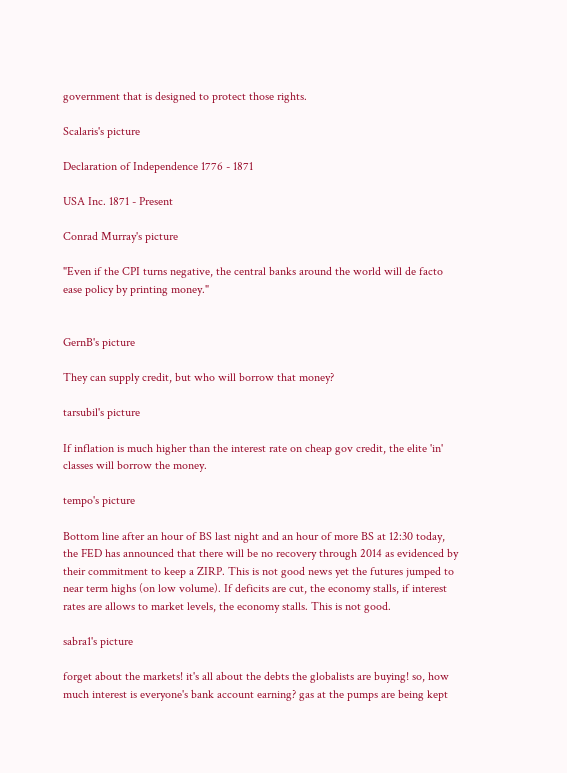government that is designed to protect those rights.

Scalaris's picture

Declaration of Independence 1776 - 1871

USA Inc. 1871 - Present

Conrad Murray's picture

"Even if the CPI turns negative, the central banks around the world will de facto ease policy by printing money."


GernB's picture

They can supply credit, but who will borrow that money?

tarsubil's picture

If inflation is much higher than the interest rate on cheap gov credit, the elite 'in' classes will borrow the money.

tempo's picture

Bottom line after an hour of BS last night and an hour of more BS at 12:30 today, the FED has announced that there will be no recovery through 2014 as evidenced by their commitment to keep a ZIRP. This is not good news yet the futures jumped to near term highs (on low volume). If deficits are cut, the economy stalls, if interest rates are allows to market levels, the economy stalls. This is not good.

sabra1's picture

forget about the markets! it's all about the debts the globalists are buying! so, how much interest is everyone's bank account earning? gas at the pumps are being kept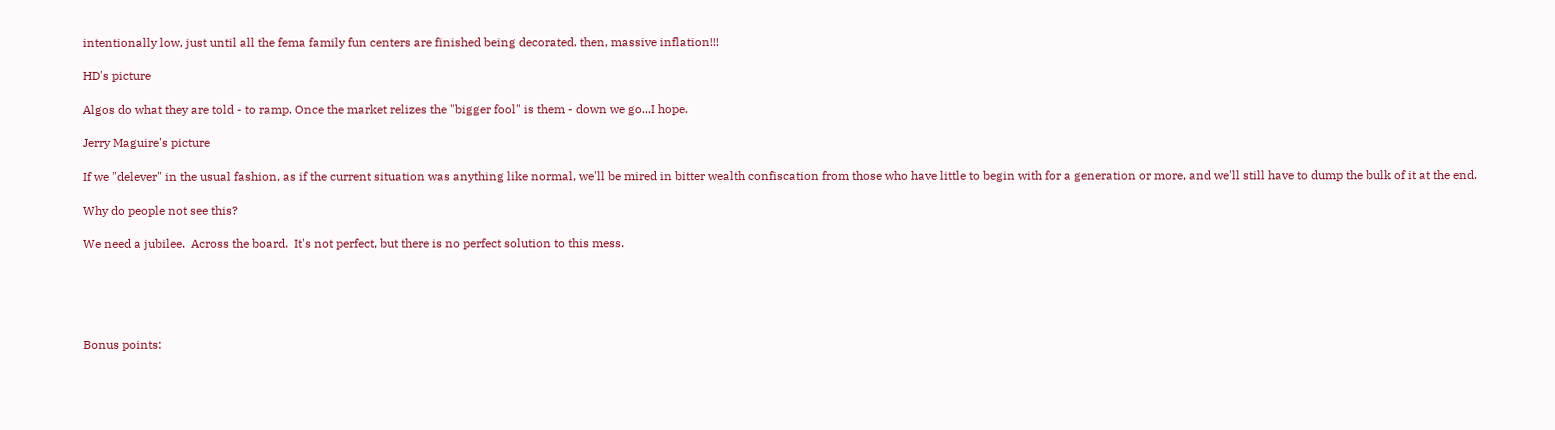intentionally low, just until all the fema family fun centers are finished being decorated. then, massive inflation!!!

HD's picture

Algos do what they are told - to ramp. Once the market relizes the "bigger fool" is them - down we go...I hope.

Jerry Maguire's picture

If we "delever" in the usual fashion, as if the current situation was anything like normal, we'll be mired in bitter wealth confiscation from those who have little to begin with for a generation or more, and we'll still have to dump the bulk of it at the end.

Why do people not see this?

We need a jubilee.  Across the board.  It's not perfect, but there is no perfect solution to this mess.





Bonus points: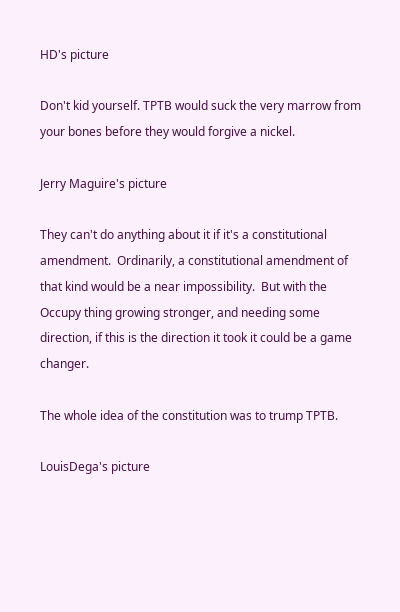HD's picture

Don't kid yourself. TPTB would suck the very marrow from your bones before they would forgive a nickel.

Jerry Maguire's picture

They can't do anything about it if it's a constitutional amendment.  Ordinarily, a constitutional amendment of that kind would be a near impossibility.  But with the Occupy thing growing stronger, and needing some direction, if this is the direction it took it could be a game changer.

The whole idea of the constitution was to trump TPTB.

LouisDega's picture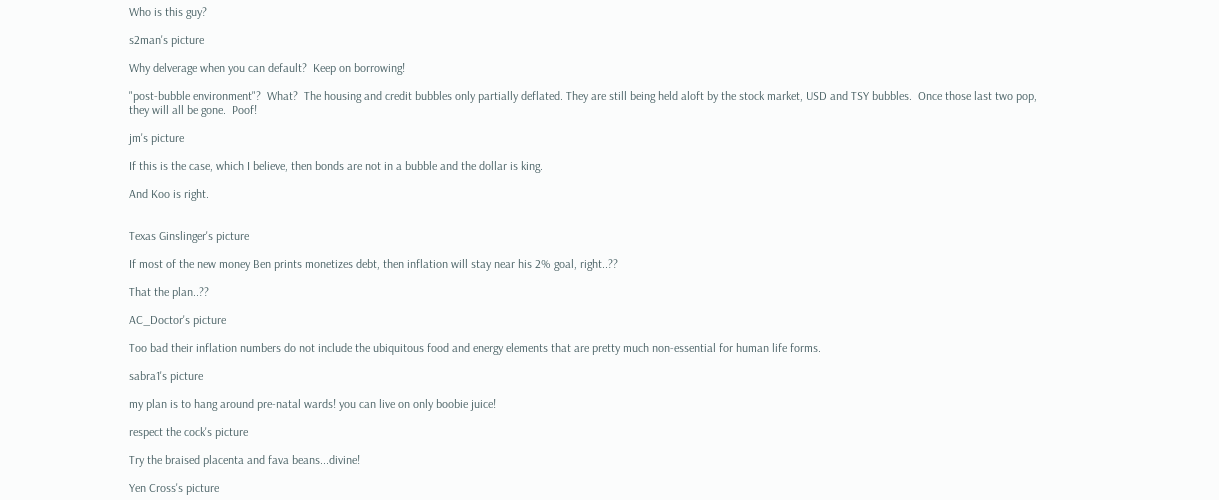Who is this guy?

s2man's picture

Why delverage when you can default?  Keep on borrowing!

"post-bubble environment"?  What?  The housing and credit bubbles only partially deflated. They are still being held aloft by the stock market, USD and TSY bubbles.  Once those last two pop, they will all be gone.  Poof!

jm's picture

If this is the case, which I believe, then bonds are not in a bubble and the dollar is king.

And Koo is right.


Texas Ginslinger's picture

If most of the new money Ben prints monetizes debt, then inflation will stay near his 2% goal, right..??

That the plan..??

AC_Doctor's picture

Too bad their inflation numbers do not include the ubiquitous food and energy elements that are pretty much non-essential for human life forms.

sabra1's picture

my plan is to hang around pre-natal wards! you can live on only boobie juice!

respect the cock's picture

Try the braised placenta and fava beans...divine!

Yen Cross's picture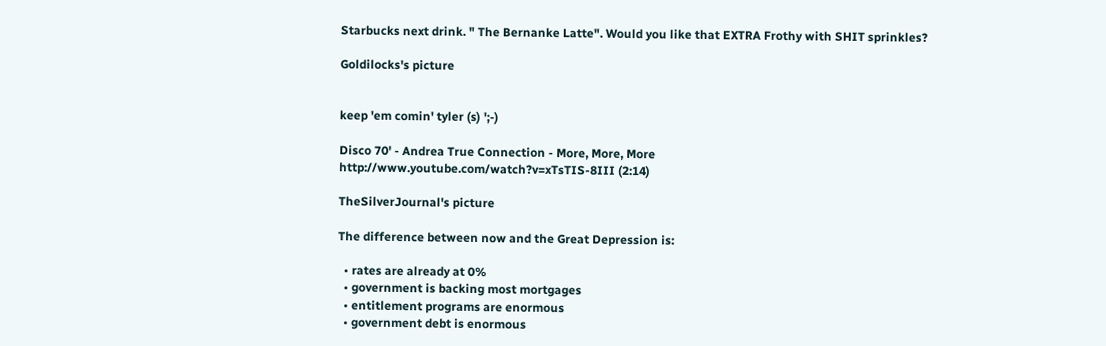Starbucks next drink. " The Bernanke Latte". Would you like that EXTRA Frothy with SHIT sprinkles?

Goldilocks's picture


keep 'em comin' tyler (s) ';-)

Disco 70' - Andrea True Connection - More, More, More
http://www.youtube.com/watch?v=xTsTIS-8III (2:14)

TheSilverJournal's picture

The difference between now and the Great Depression is:

  • rates are already at 0%
  • government is backing most mortgages
  • entitlement programs are enormous
  • government debt is enormous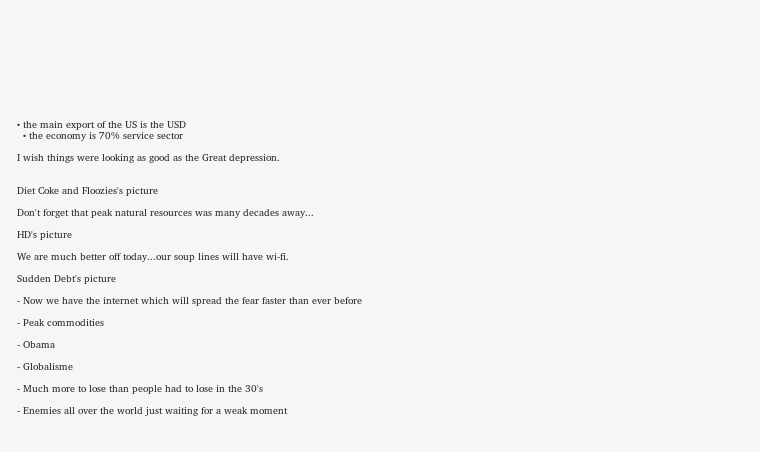• the main export of the US is the USD
  • the economy is 70% service sector

I wish things were looking as good as the Great depression.


Diet Coke and Floozies's picture

Don't forget that peak natural resources was many decades away...

HD's picture

We are much better off today...our soup lines will have wi-fi.

Sudden Debt's picture

- Now we have the internet which will spread the fear faster than ever before

- Peak commodities

- Obama

- Globalisme

- Much more to lose than people had to lose in the 30's

- Enemies all over the world just waiting for a weak moment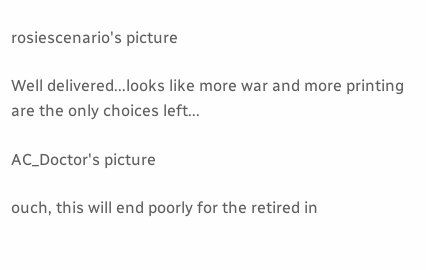rosiescenario's picture

Well delivered...looks like more war and more printing are the only choices left...

AC_Doctor's picture

ouch, this will end poorly for the retired in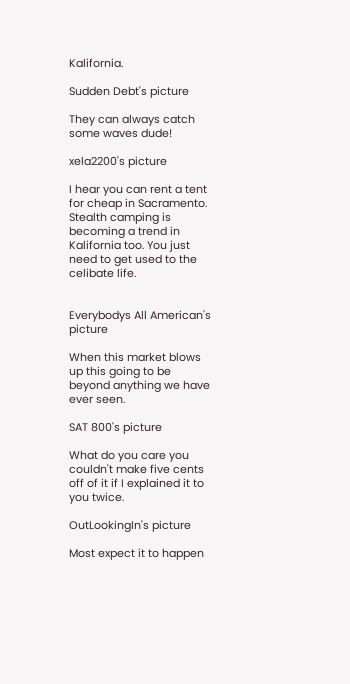Kalifornia.

Sudden Debt's picture

They can always catch some waves dude!

xela2200's picture

I hear you can rent a tent for cheap in Sacramento. Stealth camping is becoming a trend in Kalifornia too. You just need to get used to the celibate life.


Everybodys All American's picture

When this market blows up this going to be beyond anything we have ever seen.

SAT 800's picture

What do you care you couldn't make five cents off of it if I explained it to you twice.

OutLookingIn's picture

Most expect it to happen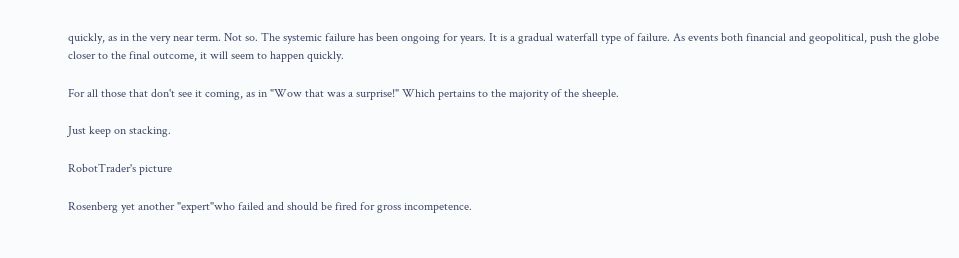quickly, as in the very near term. Not so. The systemic failure has been ongoing for years. It is a gradual waterfall type of failure. As events both financial and geopolitical, push the globe closer to the final outcome, it will seem to happen quickly.

For all those that don't see it coming, as in "Wow that was a surprise!" Which pertains to the majority of the sheeple.

Just keep on stacking.

RobotTrader's picture

Rosenberg yet another "expert"who failed and should be fired for gross incompetence.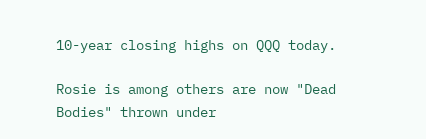10-year closing highs on QQQ today.

Rosie is among others are now "Dead Bodies" thrown under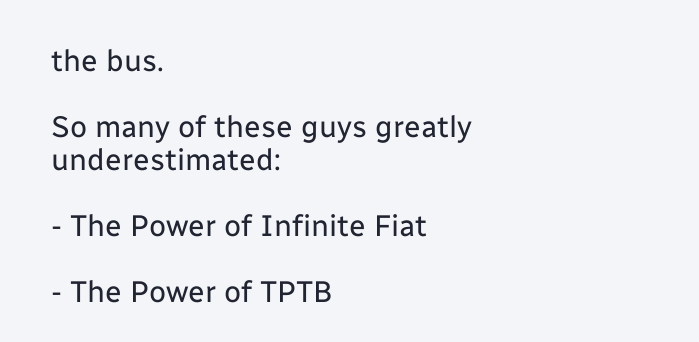the bus.

So many of these guys greatly underestimated:

- The Power of Infinite Fiat

- The Power of TPTB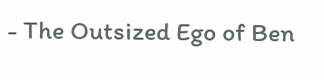- The Outsized Ego of Ben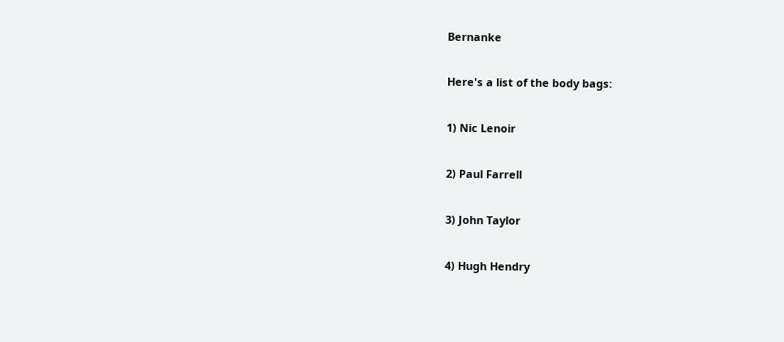Bernanke

Here's a list of the body bags:

1) Nic Lenoir

2) Paul Farrell

3) John Taylor

4) Hugh Hendry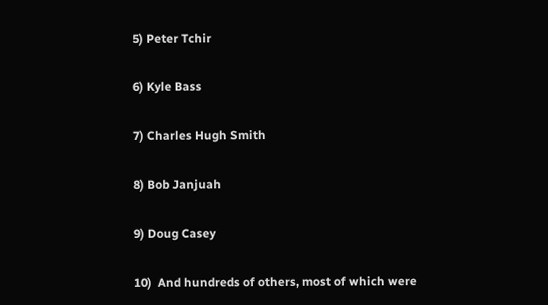5) Peter Tchir

6) Kyle Bass

7) Charles Hugh Smith

8) Bob Janjuah

9) Doug Casey

10)  And hundreds of others, most of which were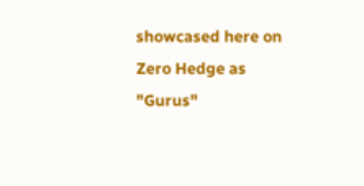showcased here on Zero Hedge as "Gurus"